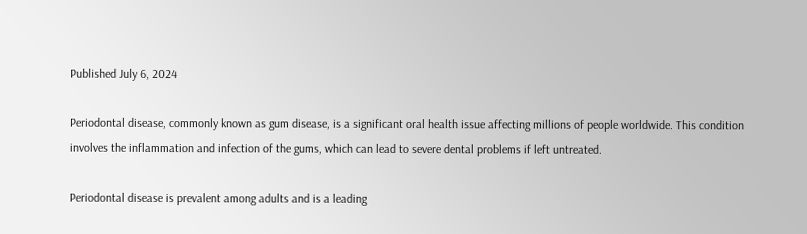Published July 6, 2024

Periodontal disease, commonly known as gum disease, is a significant oral health issue affecting millions of people worldwide. This condition involves the inflammation and infection of the gums, which can lead to severe dental problems if left untreated.

Periodontal disease is prevalent among adults and is a leading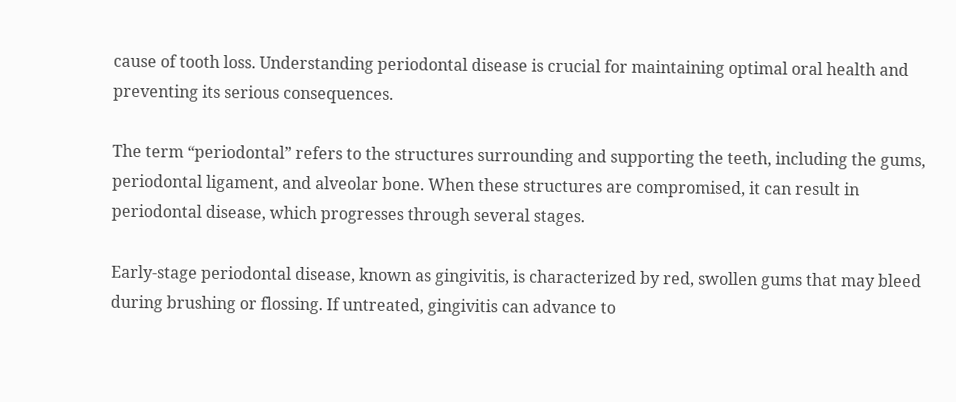cause of tooth loss. Understanding periodontal disease is crucial for maintaining optimal oral health and preventing its serious consequences.

The term “periodontal” refers to the structures surrounding and supporting the teeth, including the gums, periodontal ligament, and alveolar bone. When these structures are compromised, it can result in periodontal disease, which progresses through several stages.

Early-stage periodontal disease, known as gingivitis, is characterized by red, swollen gums that may bleed during brushing or flossing. If untreated, gingivitis can advance to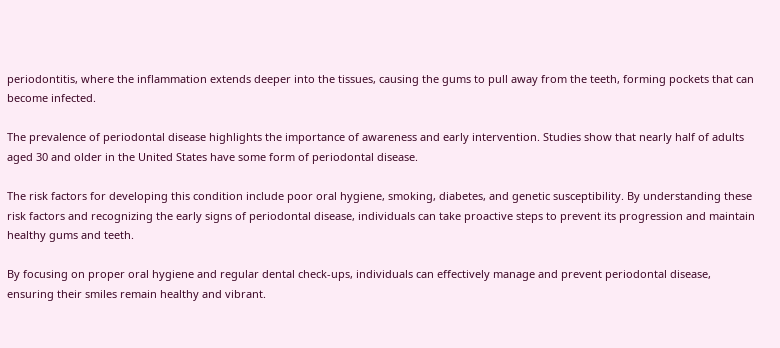periodontitis, where the inflammation extends deeper into the tissues, causing the gums to pull away from the teeth, forming pockets that can become infected.

The prevalence of periodontal disease highlights the importance of awareness and early intervention. Studies show that nearly half of adults aged 30 and older in the United States have some form of periodontal disease.

The risk factors for developing this condition include poor oral hygiene, smoking, diabetes, and genetic susceptibility. By understanding these risk factors and recognizing the early signs of periodontal disease, individuals can take proactive steps to prevent its progression and maintain healthy gums and teeth.

By focusing on proper oral hygiene and regular dental check-ups, individuals can effectively manage and prevent periodontal disease, ensuring their smiles remain healthy and vibrant.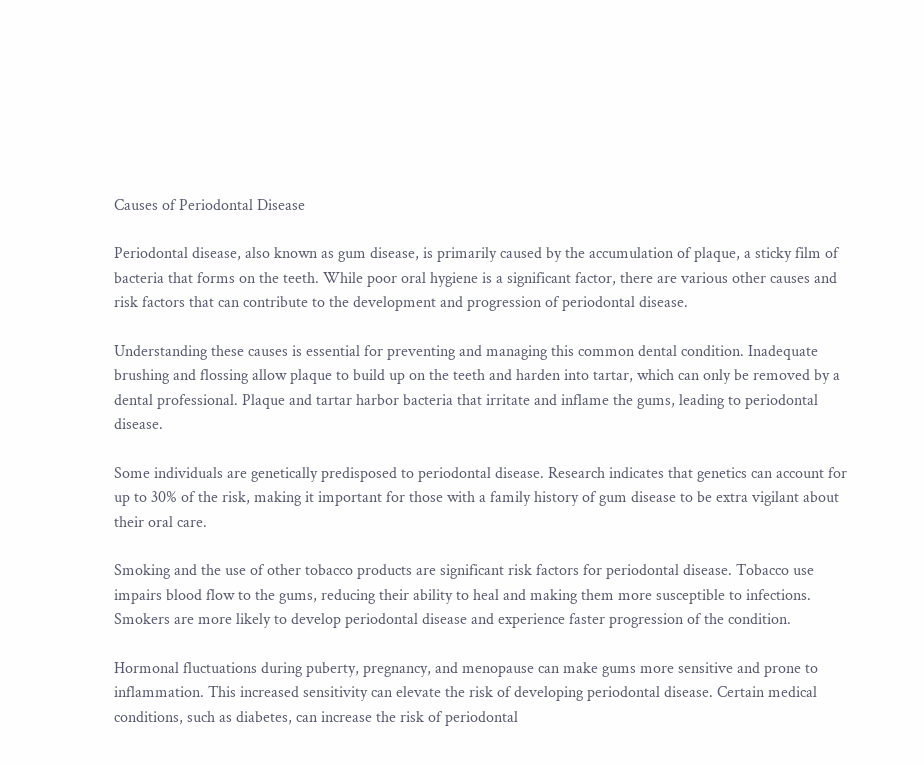Causes of Periodontal Disease

Periodontal disease, also known as gum disease, is primarily caused by the accumulation of plaque, a sticky film of bacteria that forms on the teeth. While poor oral hygiene is a significant factor, there are various other causes and risk factors that can contribute to the development and progression of periodontal disease.

Understanding these causes is essential for preventing and managing this common dental condition. Inadequate brushing and flossing allow plaque to build up on the teeth and harden into tartar, which can only be removed by a dental professional. Plaque and tartar harbor bacteria that irritate and inflame the gums, leading to periodontal disease.

Some individuals are genetically predisposed to periodontal disease. Research indicates that genetics can account for up to 30% of the risk, making it important for those with a family history of gum disease to be extra vigilant about their oral care.

Smoking and the use of other tobacco products are significant risk factors for periodontal disease. Tobacco use impairs blood flow to the gums, reducing their ability to heal and making them more susceptible to infections. Smokers are more likely to develop periodontal disease and experience faster progression of the condition.

Hormonal fluctuations during puberty, pregnancy, and menopause can make gums more sensitive and prone to inflammation. This increased sensitivity can elevate the risk of developing periodontal disease. Certain medical conditions, such as diabetes, can increase the risk of periodontal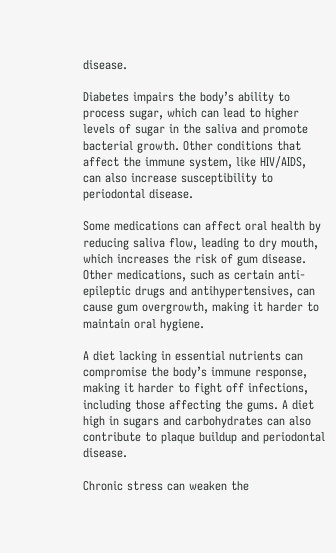disease.

Diabetes impairs the body’s ability to process sugar, which can lead to higher levels of sugar in the saliva and promote bacterial growth. Other conditions that affect the immune system, like HIV/AIDS, can also increase susceptibility to periodontal disease.

Some medications can affect oral health by reducing saliva flow, leading to dry mouth, which increases the risk of gum disease. Other medications, such as certain anti-epileptic drugs and antihypertensives, can cause gum overgrowth, making it harder to maintain oral hygiene.

A diet lacking in essential nutrients can compromise the body’s immune response, making it harder to fight off infections, including those affecting the gums. A diet high in sugars and carbohydrates can also contribute to plaque buildup and periodontal disease.

Chronic stress can weaken the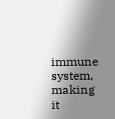immune system, making it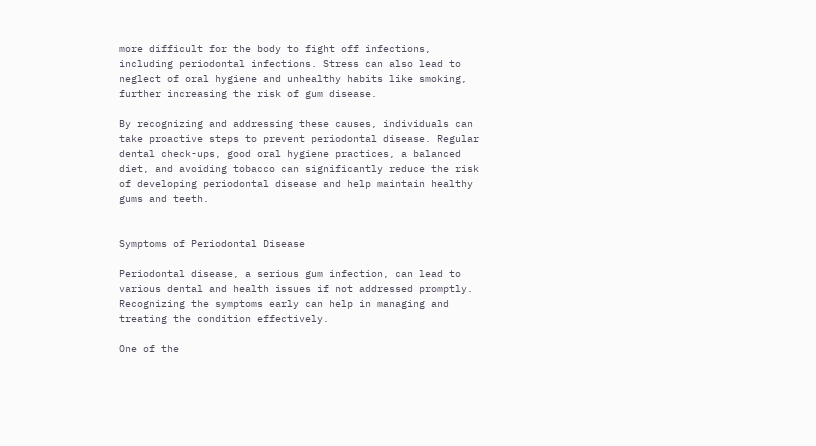more difficult for the body to fight off infections, including periodontal infections. Stress can also lead to neglect of oral hygiene and unhealthy habits like smoking, further increasing the risk of gum disease.

By recognizing and addressing these causes, individuals can take proactive steps to prevent periodontal disease. Regular dental check-ups, good oral hygiene practices, a balanced diet, and avoiding tobacco can significantly reduce the risk of developing periodontal disease and help maintain healthy gums and teeth.


Symptoms of Periodontal Disease

Periodontal disease, a serious gum infection, can lead to various dental and health issues if not addressed promptly. Recognizing the symptoms early can help in managing and treating the condition effectively.

One of the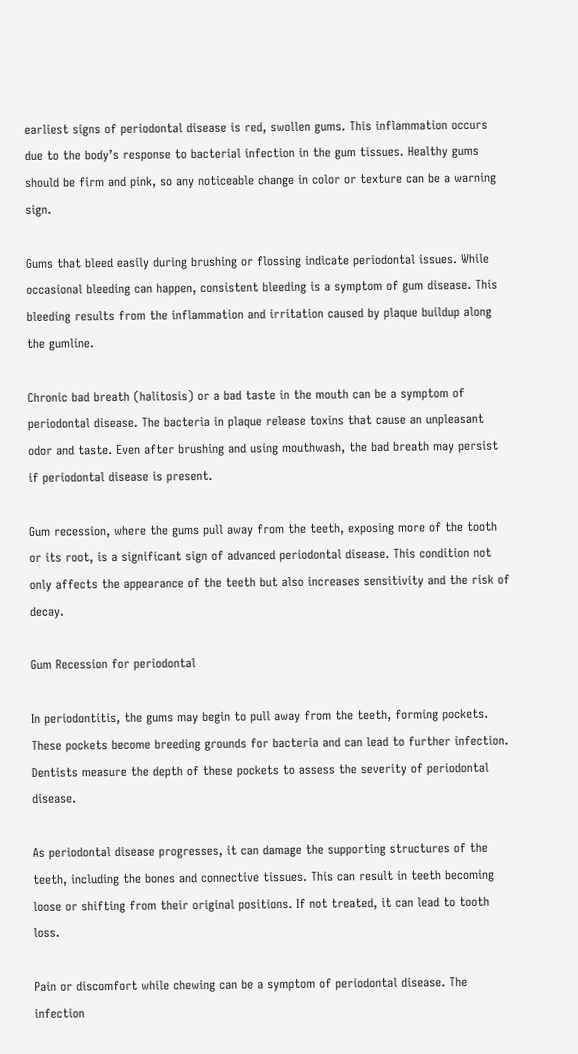earliest signs of periodontal disease is red, swollen gums. This inflammation occurs due to the body’s response to bacterial infection in the gum tissues. Healthy gums should be firm and pink, so any noticeable change in color or texture can be a warning sign.

Gums that bleed easily during brushing or flossing indicate periodontal issues. While occasional bleeding can happen, consistent bleeding is a symptom of gum disease. This bleeding results from the inflammation and irritation caused by plaque buildup along the gumline.

Chronic bad breath (halitosis) or a bad taste in the mouth can be a symptom of periodontal disease. The bacteria in plaque release toxins that cause an unpleasant odor and taste. Even after brushing and using mouthwash, the bad breath may persist if periodontal disease is present.

Gum recession, where the gums pull away from the teeth, exposing more of the tooth or its root, is a significant sign of advanced periodontal disease. This condition not only affects the appearance of the teeth but also increases sensitivity and the risk of decay.

Gum Recession for periodontal

In periodontitis, the gums may begin to pull away from the teeth, forming pockets. These pockets become breeding grounds for bacteria and can lead to further infection. Dentists measure the depth of these pockets to assess the severity of periodontal disease.

As periodontal disease progresses, it can damage the supporting structures of the teeth, including the bones and connective tissues. This can result in teeth becoming loose or shifting from their original positions. If not treated, it can lead to tooth loss.

Pain or discomfort while chewing can be a symptom of periodontal disease. The infection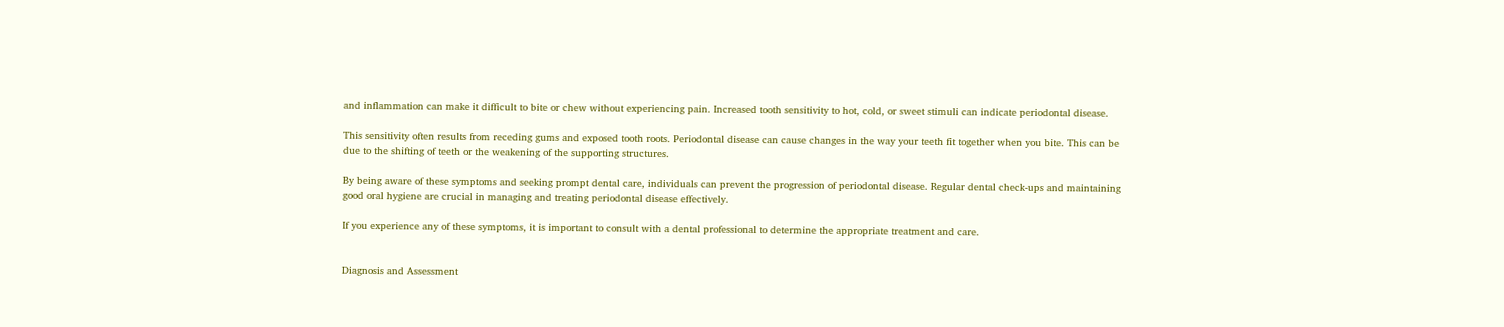and inflammation can make it difficult to bite or chew without experiencing pain. Increased tooth sensitivity to hot, cold, or sweet stimuli can indicate periodontal disease.

This sensitivity often results from receding gums and exposed tooth roots. Periodontal disease can cause changes in the way your teeth fit together when you bite. This can be due to the shifting of teeth or the weakening of the supporting structures.

By being aware of these symptoms and seeking prompt dental care, individuals can prevent the progression of periodontal disease. Regular dental check-ups and maintaining good oral hygiene are crucial in managing and treating periodontal disease effectively.

If you experience any of these symptoms, it is important to consult with a dental professional to determine the appropriate treatment and care.


Diagnosis and Assessment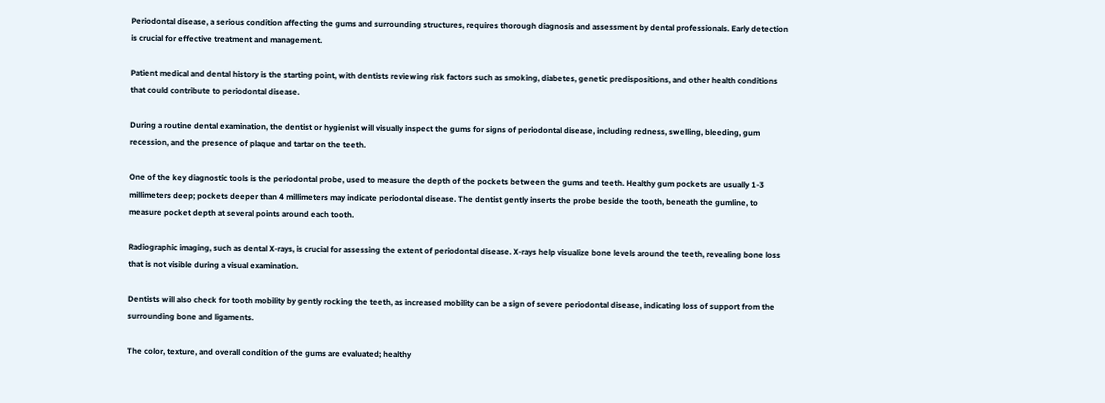Periodontal disease, a serious condition affecting the gums and surrounding structures, requires thorough diagnosis and assessment by dental professionals. Early detection is crucial for effective treatment and management.

Patient medical and dental history is the starting point, with dentists reviewing risk factors such as smoking, diabetes, genetic predispositions, and other health conditions that could contribute to periodontal disease.

During a routine dental examination, the dentist or hygienist will visually inspect the gums for signs of periodontal disease, including redness, swelling, bleeding, gum recession, and the presence of plaque and tartar on the teeth.

One of the key diagnostic tools is the periodontal probe, used to measure the depth of the pockets between the gums and teeth. Healthy gum pockets are usually 1-3 millimeters deep; pockets deeper than 4 millimeters may indicate periodontal disease. The dentist gently inserts the probe beside the tooth, beneath the gumline, to measure pocket depth at several points around each tooth.

Radiographic imaging, such as dental X-rays, is crucial for assessing the extent of periodontal disease. X-rays help visualize bone levels around the teeth, revealing bone loss that is not visible during a visual examination.

Dentists will also check for tooth mobility by gently rocking the teeth, as increased mobility can be a sign of severe periodontal disease, indicating loss of support from the surrounding bone and ligaments.

The color, texture, and overall condition of the gums are evaluated; healthy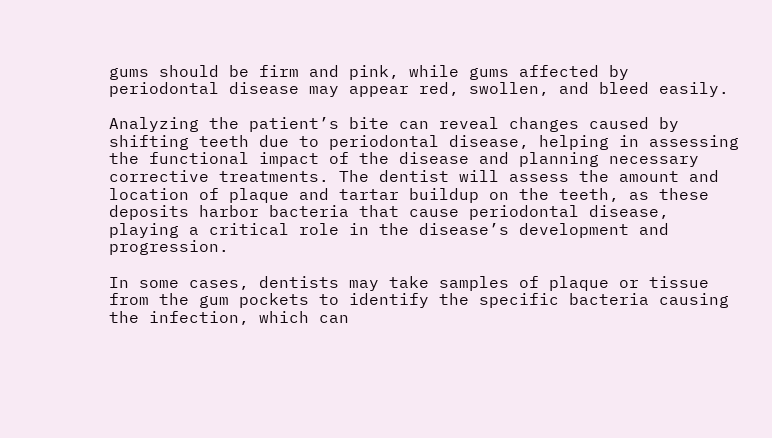gums should be firm and pink, while gums affected by periodontal disease may appear red, swollen, and bleed easily.

Analyzing the patient’s bite can reveal changes caused by shifting teeth due to periodontal disease, helping in assessing the functional impact of the disease and planning necessary corrective treatments. The dentist will assess the amount and location of plaque and tartar buildup on the teeth, as these deposits harbor bacteria that cause periodontal disease, playing a critical role in the disease’s development and progression.

In some cases, dentists may take samples of plaque or tissue from the gum pockets to identify the specific bacteria causing the infection, which can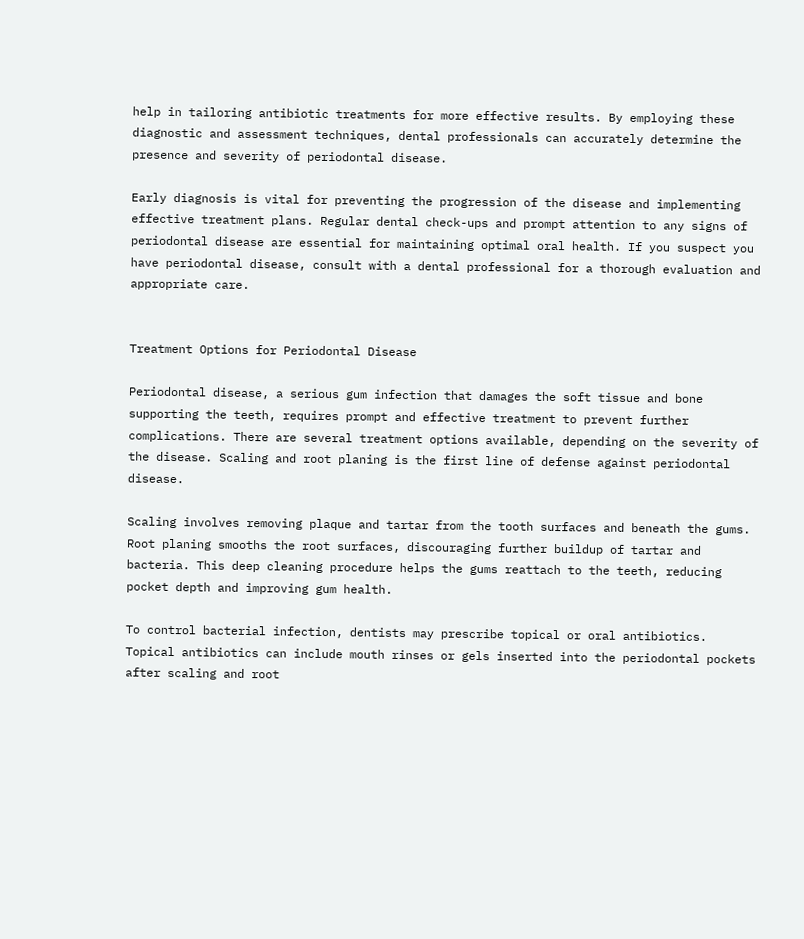help in tailoring antibiotic treatments for more effective results. By employing these diagnostic and assessment techniques, dental professionals can accurately determine the presence and severity of periodontal disease.

Early diagnosis is vital for preventing the progression of the disease and implementing effective treatment plans. Regular dental check-ups and prompt attention to any signs of periodontal disease are essential for maintaining optimal oral health. If you suspect you have periodontal disease, consult with a dental professional for a thorough evaluation and appropriate care.


Treatment Options for Periodontal Disease

Periodontal disease, a serious gum infection that damages the soft tissue and bone supporting the teeth, requires prompt and effective treatment to prevent further complications. There are several treatment options available, depending on the severity of the disease. Scaling and root planing is the first line of defense against periodontal disease.

Scaling involves removing plaque and tartar from the tooth surfaces and beneath the gums. Root planing smooths the root surfaces, discouraging further buildup of tartar and bacteria. This deep cleaning procedure helps the gums reattach to the teeth, reducing pocket depth and improving gum health.

To control bacterial infection, dentists may prescribe topical or oral antibiotics. Topical antibiotics can include mouth rinses or gels inserted into the periodontal pockets after scaling and root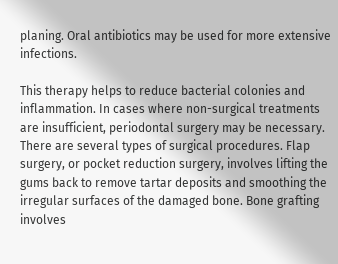planing. Oral antibiotics may be used for more extensive infections.

This therapy helps to reduce bacterial colonies and inflammation. In cases where non-surgical treatments are insufficient, periodontal surgery may be necessary. There are several types of surgical procedures. Flap surgery, or pocket reduction surgery, involves lifting the gums back to remove tartar deposits and smoothing the irregular surfaces of the damaged bone. Bone grafting involves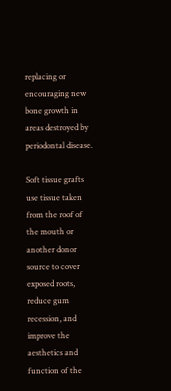replacing or encouraging new bone growth in areas destroyed by periodontal disease.

Soft tissue grafts use tissue taken from the roof of the mouth or another donor source to cover exposed roots, reduce gum recession, and improve the aesthetics and function of the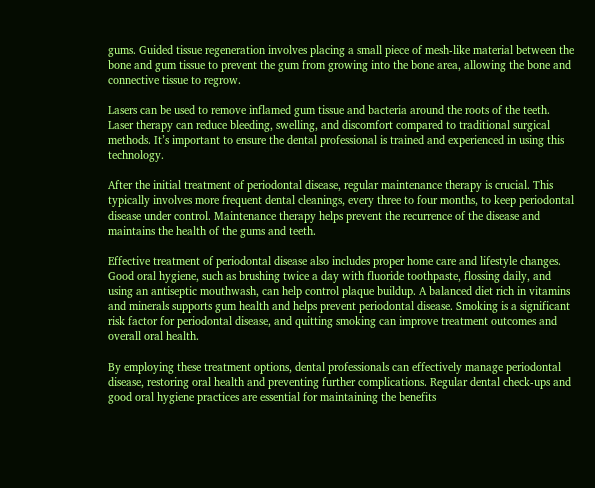gums. Guided tissue regeneration involves placing a small piece of mesh-like material between the bone and gum tissue to prevent the gum from growing into the bone area, allowing the bone and connective tissue to regrow.

Lasers can be used to remove inflamed gum tissue and bacteria around the roots of the teeth. Laser therapy can reduce bleeding, swelling, and discomfort compared to traditional surgical methods. It’s important to ensure the dental professional is trained and experienced in using this technology.

After the initial treatment of periodontal disease, regular maintenance therapy is crucial. This typically involves more frequent dental cleanings, every three to four months, to keep periodontal disease under control. Maintenance therapy helps prevent the recurrence of the disease and maintains the health of the gums and teeth.

Effective treatment of periodontal disease also includes proper home care and lifestyle changes. Good oral hygiene, such as brushing twice a day with fluoride toothpaste, flossing daily, and using an antiseptic mouthwash, can help control plaque buildup. A balanced diet rich in vitamins and minerals supports gum health and helps prevent periodontal disease. Smoking is a significant risk factor for periodontal disease, and quitting smoking can improve treatment outcomes and overall oral health.

By employing these treatment options, dental professionals can effectively manage periodontal disease, restoring oral health and preventing further complications. Regular dental check-ups and good oral hygiene practices are essential for maintaining the benefits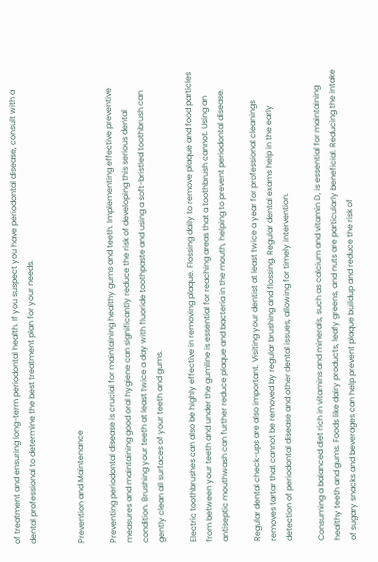of treatment and ensuring long-term periodontal health. If you suspect you have periodontal disease, consult with a dental professional to determine the best treatment plan for your needs.


Prevention and Maintenance

Preventing periodontal disease is crucial for maintaining healthy gums and teeth. Implementing effective preventive measures and maintaining good oral hygiene can significantly reduce the risk of developing this serious dental condition. Brushing your teeth at least twice a day with fluoride toothpaste and using a soft-bristled toothbrush can gently clean all surfaces of your teeth and gums.

Electric toothbrushes can also be highly effective in removing plaque. Flossing daily to remove plaque and food particles from between your teeth and under the gumline is essential for reaching areas that a toothbrush cannot. Using an antiseptic mouthwash can further reduce plaque and bacteria in the mouth, helping to prevent periodontal disease.

Regular dental check-ups are also important. Visiting your dentist at least twice a year for professional cleanings removes tartar that cannot be removed by regular brushing and flossing. Regular dental exams help in the early detection of periodontal disease and other dental issues, allowing for timely intervention.

Consuming a balanced diet rich in vitamins and minerals, such as calcium and vitamin D, is essential for maintaining healthy teeth and gums. Foods like dairy products, leafy greens, and nuts are particularly beneficial. Reducing the intake of sugary snacks and beverages can help prevent plaque buildup and reduce the risk of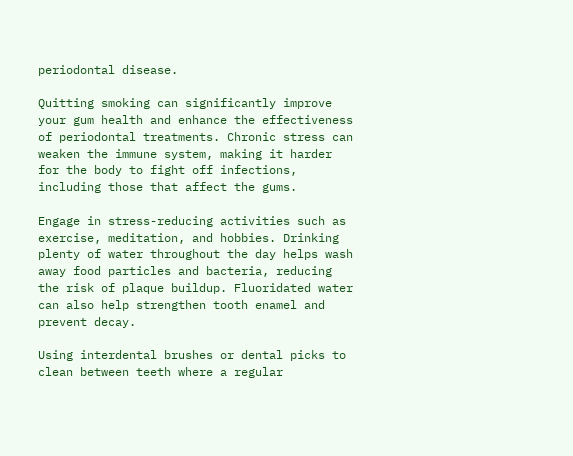periodontal disease.

Quitting smoking can significantly improve your gum health and enhance the effectiveness of periodontal treatments. Chronic stress can weaken the immune system, making it harder for the body to fight off infections, including those that affect the gums.

Engage in stress-reducing activities such as exercise, meditation, and hobbies. Drinking plenty of water throughout the day helps wash away food particles and bacteria, reducing the risk of plaque buildup. Fluoridated water can also help strengthen tooth enamel and prevent decay.

Using interdental brushes or dental picks to clean between teeth where a regular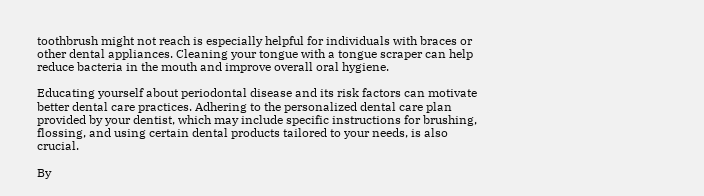toothbrush might not reach is especially helpful for individuals with braces or other dental appliances. Cleaning your tongue with a tongue scraper can help reduce bacteria in the mouth and improve overall oral hygiene.

Educating yourself about periodontal disease and its risk factors can motivate better dental care practices. Adhering to the personalized dental care plan provided by your dentist, which may include specific instructions for brushing, flossing, and using certain dental products tailored to your needs, is also crucial.

By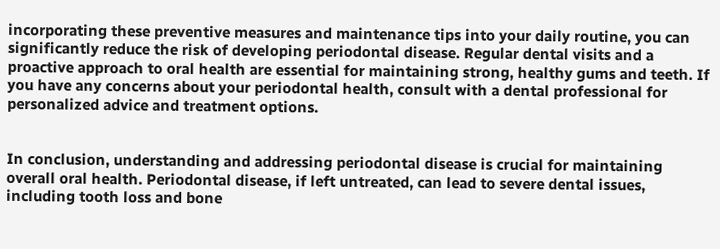incorporating these preventive measures and maintenance tips into your daily routine, you can significantly reduce the risk of developing periodontal disease. Regular dental visits and a proactive approach to oral health are essential for maintaining strong, healthy gums and teeth. If you have any concerns about your periodontal health, consult with a dental professional for personalized advice and treatment options.


In conclusion, understanding and addressing periodontal disease is crucial for maintaining overall oral health. Periodontal disease, if left untreated, can lead to severe dental issues, including tooth loss and bone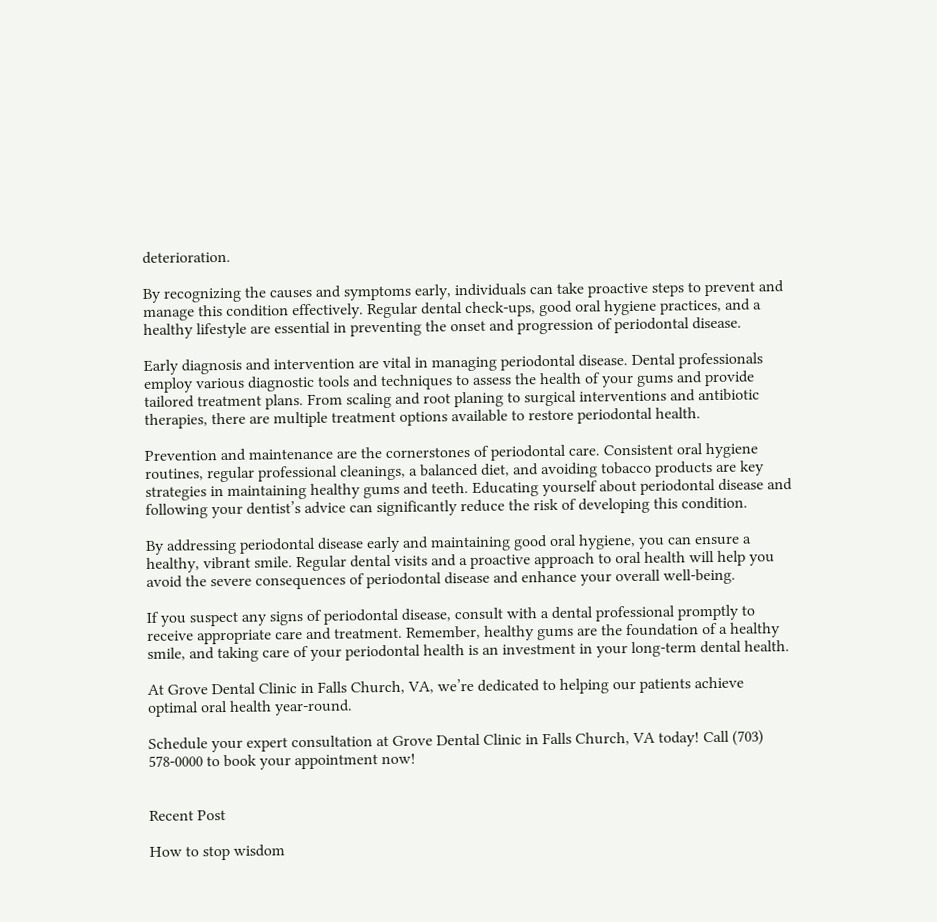deterioration.

By recognizing the causes and symptoms early, individuals can take proactive steps to prevent and manage this condition effectively. Regular dental check-ups, good oral hygiene practices, and a healthy lifestyle are essential in preventing the onset and progression of periodontal disease.

Early diagnosis and intervention are vital in managing periodontal disease. Dental professionals employ various diagnostic tools and techniques to assess the health of your gums and provide tailored treatment plans. From scaling and root planing to surgical interventions and antibiotic therapies, there are multiple treatment options available to restore periodontal health.

Prevention and maintenance are the cornerstones of periodontal care. Consistent oral hygiene routines, regular professional cleanings, a balanced diet, and avoiding tobacco products are key strategies in maintaining healthy gums and teeth. Educating yourself about periodontal disease and following your dentist’s advice can significantly reduce the risk of developing this condition.

By addressing periodontal disease early and maintaining good oral hygiene, you can ensure a healthy, vibrant smile. Regular dental visits and a proactive approach to oral health will help you avoid the severe consequences of periodontal disease and enhance your overall well-being.

If you suspect any signs of periodontal disease, consult with a dental professional promptly to receive appropriate care and treatment. Remember, healthy gums are the foundation of a healthy smile, and taking care of your periodontal health is an investment in your long-term dental health.

At Grove Dental Clinic in Falls Church, VA, we’re dedicated to helping our patients achieve optimal oral health year-round.

Schedule your expert consultation at Grove Dental Clinic in Falls Church, VA today! Call (703) 578-0000 to book your appointment now!


Recent Post

How to stop wisdom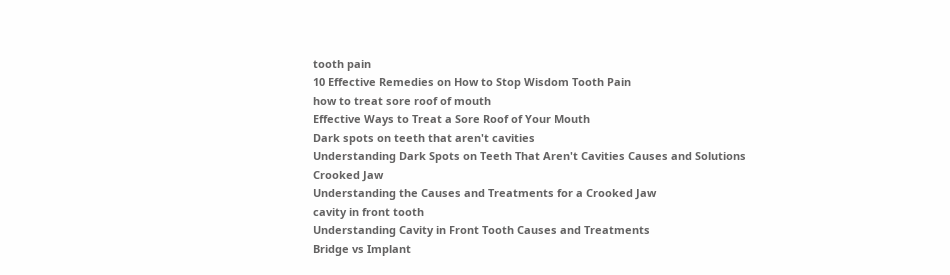tooth pain
10 Effective Remedies on How to Stop Wisdom Tooth Pain
how to treat sore roof of mouth
Effective Ways to Treat a Sore Roof of Your Mouth
Dark spots on teeth that aren't cavities
Understanding Dark Spots on Teeth That Aren't Cavities Causes and Solutions
Crooked Jaw
Understanding the Causes and Treatments for a Crooked Jaw
cavity in front tooth
Understanding Cavity in Front Tooth Causes and Treatments
Bridge vs Implant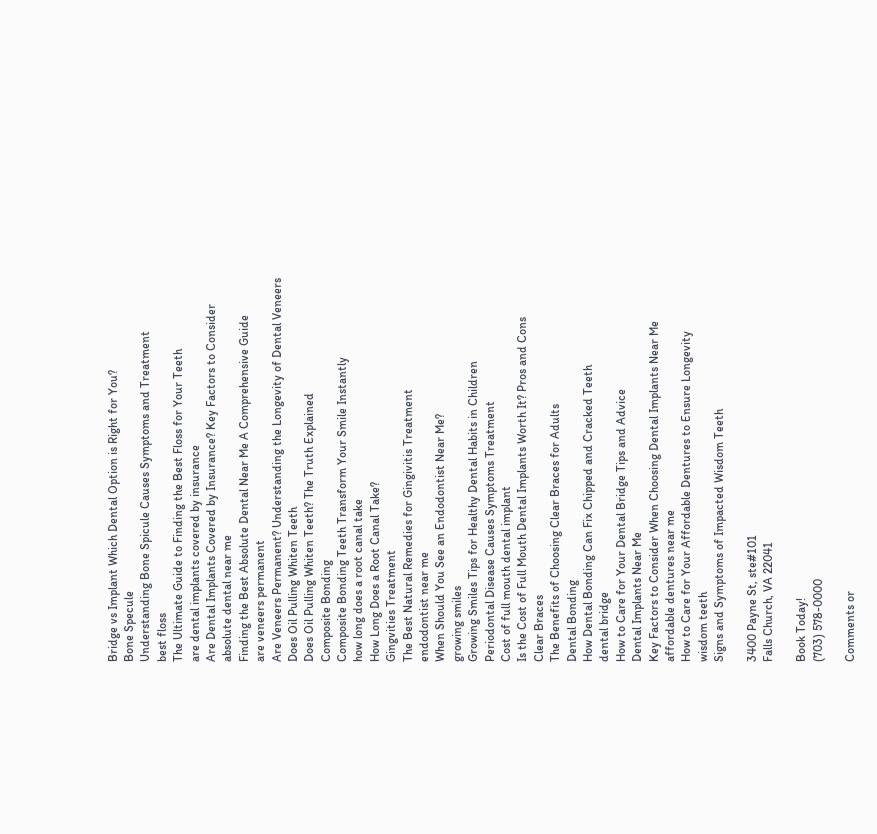Bridge vs Implant Which Dental Option is Right for You?
Bone Specule
Understanding Bone Spicule Causes Symptoms and Treatment
best floss
The Ultimate Guide to Finding the Best Floss for Your Teeth
are dental implants covered by insurance
Are Dental Implants Covered by Insurance? Key Factors to Consider
absolute dental near me
Finding the Best Absolute Dental Near Me A Comprehensive Guide
are veneers permanent
Are Veneers Permanent? Understanding the Longevity of Dental Veneers
Does Oil Pulling Whiten Teeth
Does Oil Pulling Whiten Teeth? The Truth Explained
Composite Bonding
Composite Bonding Teeth Transform Your Smile Instantly
how long does a root canal take
How Long Does a Root Canal Take?
Gingvities Treatment
The Best Natural Remedies for Gingivitis Treatment
endodontist near me
When Should You See an Endodontist Near Me?
growing smiles
Growing Smiles Tips for Healthy Dental Habits in Children
Periodontal Disease Causes Symptoms Treatment
Cost of full mouth dental implant
Is the Cost of Full Mouth Dental Implants Worth It? Pros and Cons
Clear Braces
The Benefits of Choosing Clear Braces for Adults
Dental Bonding
How Dental Bonding Can Fix Chipped and Cracked Teeth
dental bridge
How to Care for Your Dental Bridge Tips and Advice
Dental Implants Near Me
Key Factors to Consider When Choosing Dental Implants Near Me
affordable dentures near me
How to Care for Your Affordable Dentures to Ensure Longevity
wisdom teeth
Signs and Symptoms of Impacted Wisdom Teeth

3400 Payne St, ste#101
Falls Church, VA 22041

Book Today!
(703) 578-0000

Comments or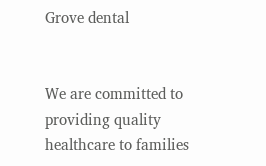Grove dental


We are committed to providing quality healthcare to families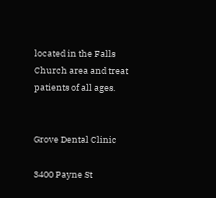located in the Falls Church area and treat patients of all ages.


Grove Dental Clinic

3400 Payne St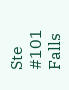Ste #101
Falls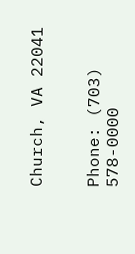Church, VA 22041


Phone: (703) 578-0000